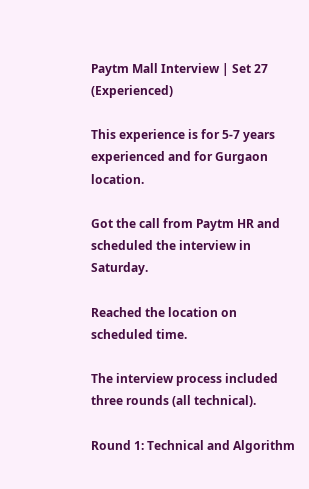Paytm Mall Interview | Set 27 (Experienced)

This experience is for 5-7 years experienced and for Gurgaon location.

Got the call from Paytm HR and scheduled the interview in Saturday.

Reached the location on scheduled time.

The interview process included three rounds (all technical).

Round 1: Technical and Algorithm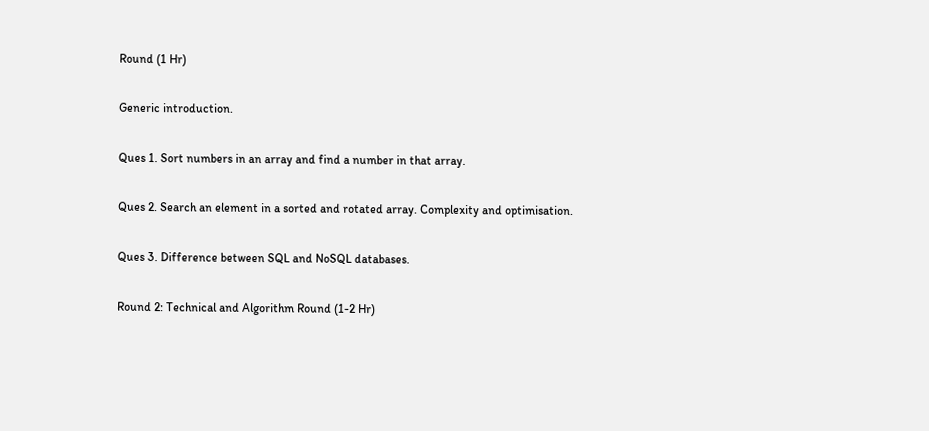Round (1 Hr)

Generic introduction.

Ques 1. Sort numbers in an array and find a number in that array.

Ques 2. Search an element in a sorted and rotated array. Complexity and optimisation.

Ques 3. Difference between SQL and NoSQL databases.

Round 2: Technical and Algorithm Round (1-2 Hr)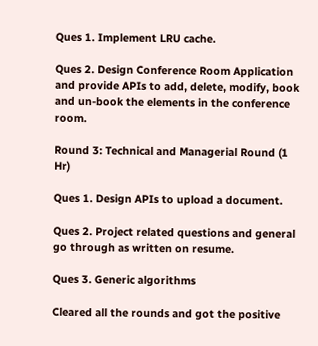Ques 1. Implement LRU cache.

Ques 2. Design Conference Room Application and provide APIs to add, delete, modify, book and un-book the elements in the conference room.

Round 3: Technical and Managerial Round (1 Hr)

Ques 1. Design APIs to upload a document.

Ques 2. Project related questions and general go through as written on resume.

Ques 3. Generic algorithms

Cleared all the rounds and got the positive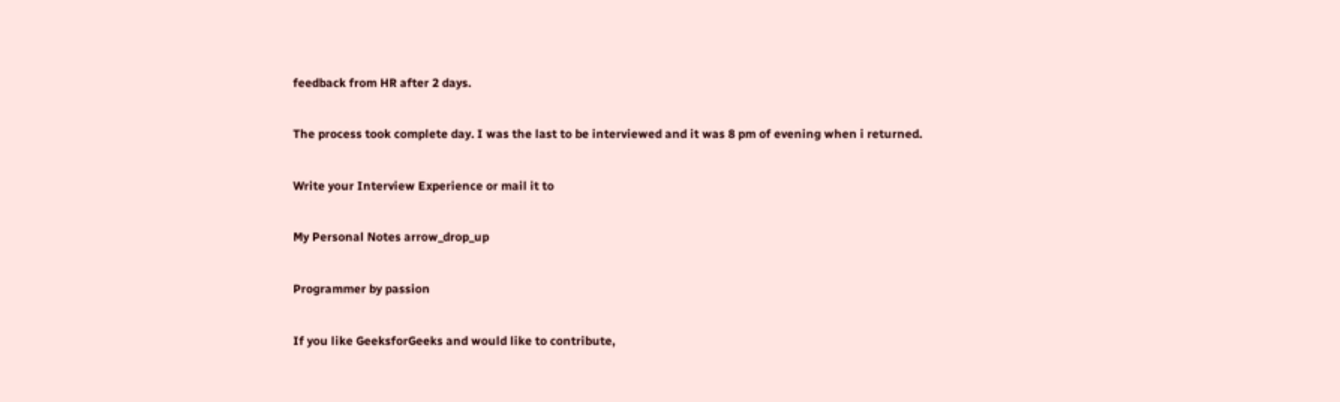feedback from HR after 2 days.

The process took complete day. I was the last to be interviewed and it was 8 pm of evening when i returned.

Write your Interview Experience or mail it to

My Personal Notes arrow_drop_up

Programmer by passion

If you like GeeksforGeeks and would like to contribute,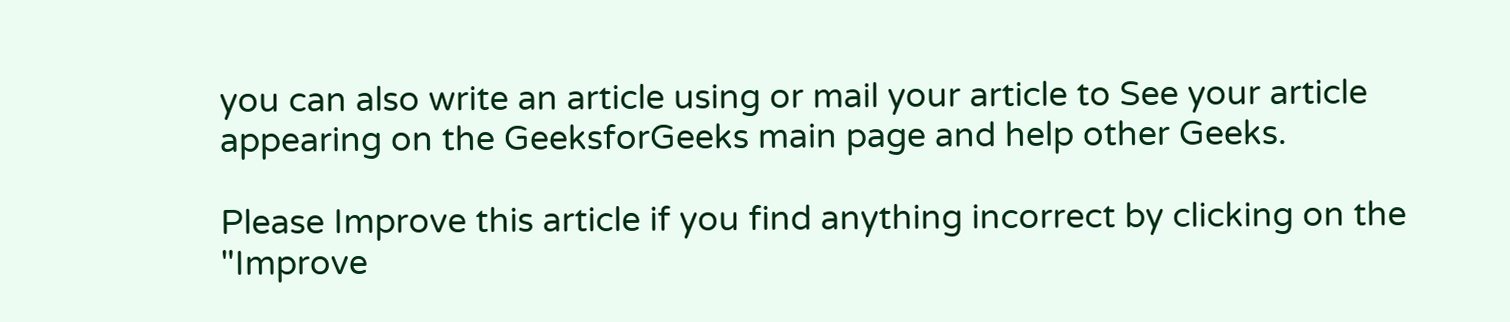you can also write an article using or mail your article to See your article appearing on the GeeksforGeeks main page and help other Geeks.

Please Improve this article if you find anything incorrect by clicking on the "Improve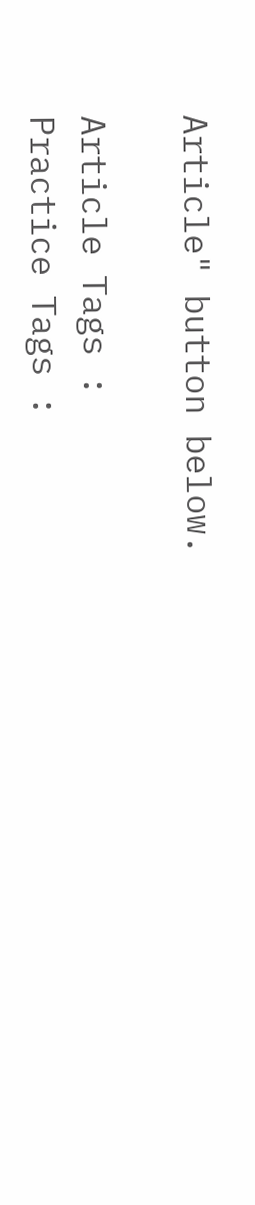Article" button below.

Article Tags :
Practice Tags :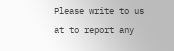Please write to us at to report any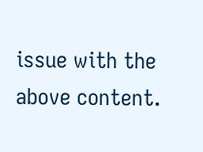issue with the above content.